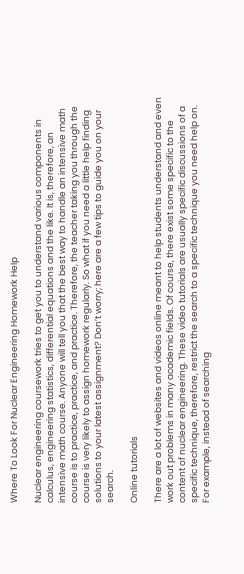Where To Look For Nuclear Engineering Homework Help

Nuclear engineering coursework tries to get you to understand various components in calculus, engineering statistics, differential equations and the like. It is, therefore, an intensive math course. Anyone will tell you that the best way to handle an intensive math course is to practice, practice, and practice. Therefore, the teacher taking you through the course is very likely to assign homework regularly. So what if you need a little help finding solutions to your latest assignment? Don’t worry; here are a few tips to guide you on your search.

Online tutorials

There are a lot of websites and videos online meant to help students understand and even work out problems in many academic fields. Of course, there exist some specific to the content of nuclear engineering. These video tutorials are usually specific discussions of a specific technique, therefore, restrict the search to a specific technique you need help on. For example, instead of searching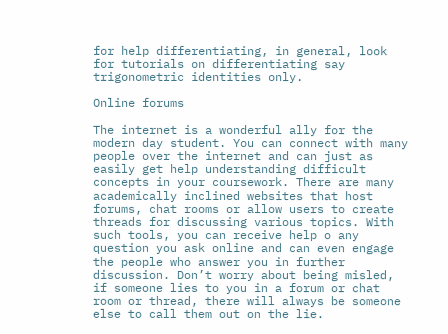for help differentiating, in general, look for tutorials on differentiating say trigonometric identities only.

Online forums

The internet is a wonderful ally for the modern day student. You can connect with many people over the internet and can just as easily get help understanding difficult concepts in your coursework. There are many academically inclined websites that host forums, chat rooms or allow users to create threads for discussing various topics. With such tools, you can receive help o any question you ask online and can even engage the people who answer you in further discussion. Don’t worry about being misled, if someone lies to you in a forum or chat room or thread, there will always be someone else to call them out on the lie.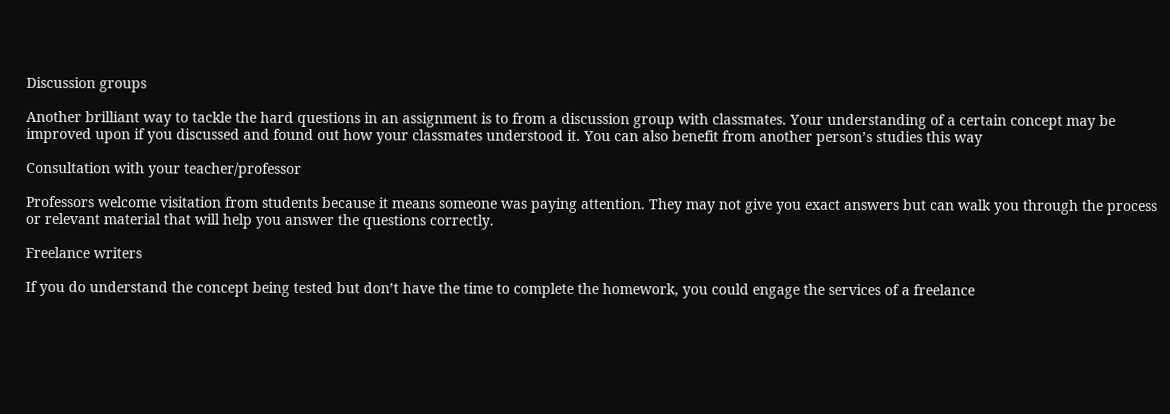Discussion groups

Another brilliant way to tackle the hard questions in an assignment is to from a discussion group with classmates. Your understanding of a certain concept may be improved upon if you discussed and found out how your classmates understood it. You can also benefit from another person’s studies this way

Consultation with your teacher/professor

Professors welcome visitation from students because it means someone was paying attention. They may not give you exact answers but can walk you through the process or relevant material that will help you answer the questions correctly.

Freelance writers

If you do understand the concept being tested but don’t have the time to complete the homework, you could engage the services of a freelance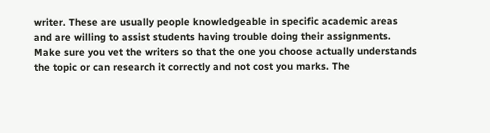writer. These are usually people knowledgeable in specific academic areas and are willing to assist students having trouble doing their assignments. Make sure you vet the writers so that the one you choose actually understands the topic or can research it correctly and not cost you marks. The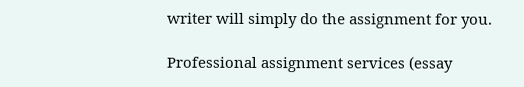writer will simply do the assignment for you.

Professional assignment services (essay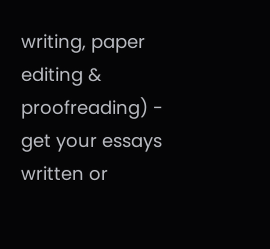writing, paper editing & proofreading) - get your essays written or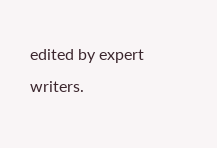edited by expert writers.